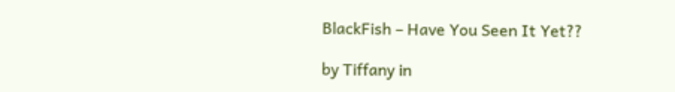BlackFish – Have You Seen It Yet??

by Tiffany in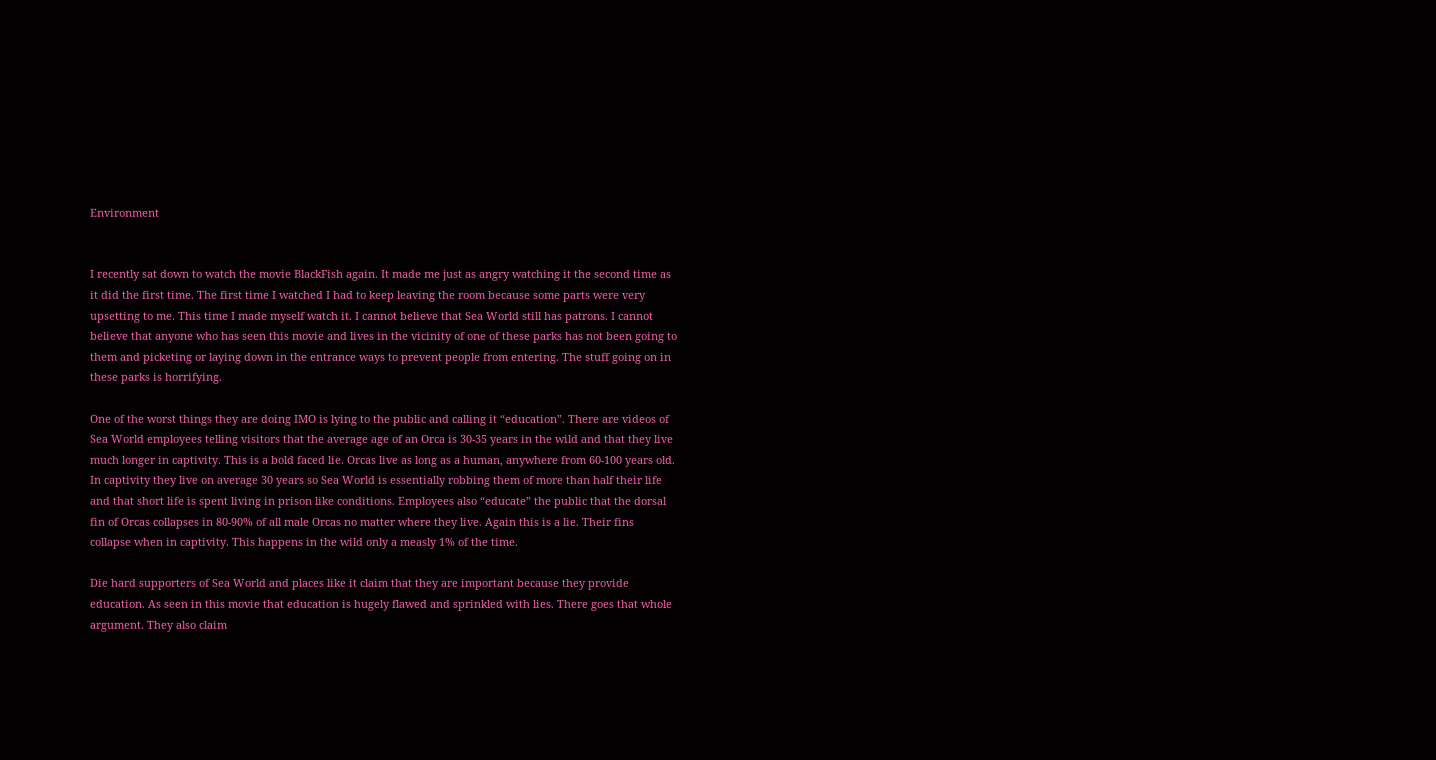Environment


I recently sat down to watch the movie BlackFish again. It made me just as angry watching it the second time as it did the first time. The first time I watched I had to keep leaving the room because some parts were very upsetting to me. This time I made myself watch it. I cannot believe that Sea World still has patrons. I cannot believe that anyone who has seen this movie and lives in the vicinity of one of these parks has not been going to them and picketing or laying down in the entrance ways to prevent people from entering. The stuff going on in these parks is horrifying.

One of the worst things they are doing IMO is lying to the public and calling it “education”. There are videos of Sea World employees telling visitors that the average age of an Orca is 30-35 years in the wild and that they live much longer in captivity. This is a bold faced lie. Orcas live as long as a human, anywhere from 60-100 years old. In captivity they live on average 30 years so Sea World is essentially robbing them of more than half their life and that short life is spent living in prison like conditions. Employees also “educate” the public that the dorsal fin of Orcas collapses in 80-90% of all male Orcas no matter where they live. Again this is a lie. Their fins collapse when in captivity. This happens in the wild only a measly 1% of the time.

Die hard supporters of Sea World and places like it claim that they are important because they provide education. As seen in this movie that education is hugely flawed and sprinkled with lies. There goes that whole argument. They also claim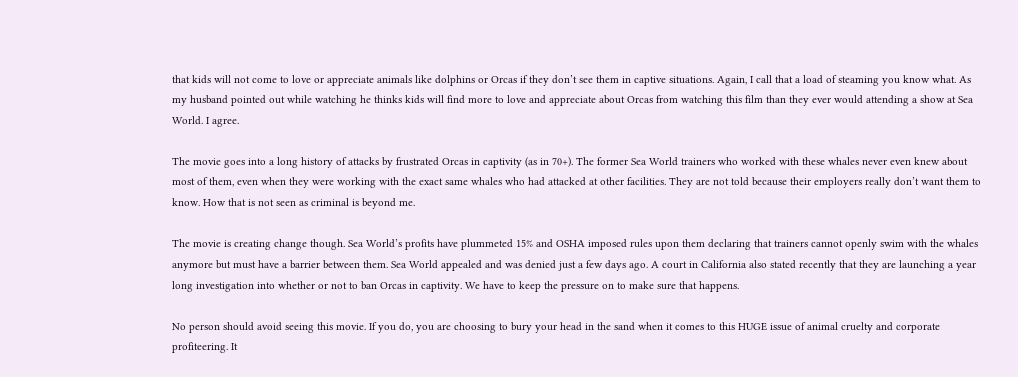that kids will not come to love or appreciate animals like dolphins or Orcas if they don’t see them in captive situations. Again, I call that a load of steaming you know what. As my husband pointed out while watching he thinks kids will find more to love and appreciate about Orcas from watching this film than they ever would attending a show at Sea World. I agree.

The movie goes into a long history of attacks by frustrated Orcas in captivity (as in 70+). The former Sea World trainers who worked with these whales never even knew about most of them, even when they were working with the exact same whales who had attacked at other facilities. They are not told because their employers really don’t want them to know. How that is not seen as criminal is beyond me.

The movie is creating change though. Sea World’s profits have plummeted 15% and OSHA imposed rules upon them declaring that trainers cannot openly swim with the whales anymore but must have a barrier between them. Sea World appealed and was denied just a few days ago. A court in California also stated recently that they are launching a year long investigation into whether or not to ban Orcas in captivity. We have to keep the pressure on to make sure that happens.

No person should avoid seeing this movie. If you do, you are choosing to bury your head in the sand when it comes to this HUGE issue of animal cruelty and corporate profiteering. It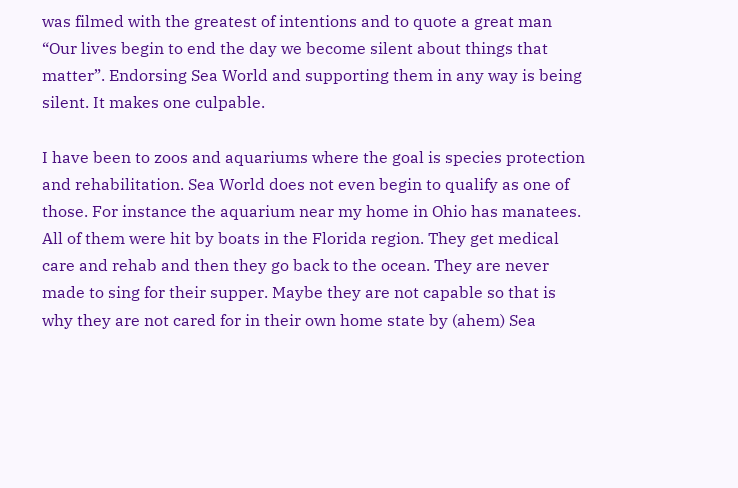was filmed with the greatest of intentions and to quote a great man “Our lives begin to end the day we become silent about things that matter”. Endorsing Sea World and supporting them in any way is being silent. It makes one culpable.

I have been to zoos and aquariums where the goal is species protection and rehabilitation. Sea World does not even begin to qualify as one of those. For instance the aquarium near my home in Ohio has manatees. All of them were hit by boats in the Florida region. They get medical care and rehab and then they go back to the ocean. They are never made to sing for their supper. Maybe they are not capable so that is why they are not cared for in their own home state by (ahem) Sea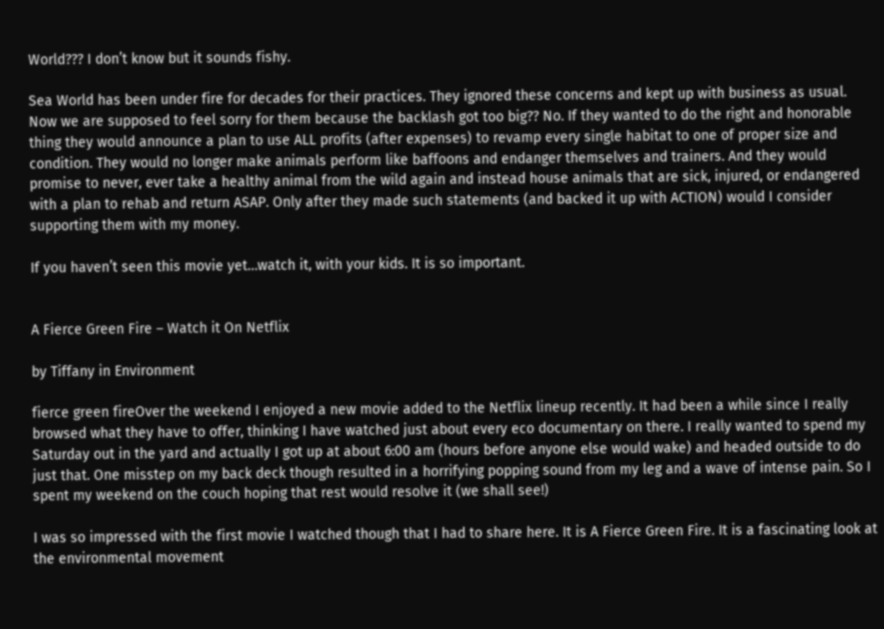World??? I don’t know but it sounds fishy.

Sea World has been under fire for decades for their practices. They ignored these concerns and kept up with business as usual. Now we are supposed to feel sorry for them because the backlash got too big?? No. If they wanted to do the right and honorable thing they would announce a plan to use ALL profits (after expenses) to revamp every single habitat to one of proper size and condition. They would no longer make animals perform like baffoons and endanger themselves and trainers. And they would promise to never, ever take a healthy animal from the wild again and instead house animals that are sick, injured, or endangered with a plan to rehab and return ASAP. Only after they made such statements (and backed it up with ACTION) would I consider supporting them with my money.

If you haven’t seen this movie yet…watch it, with your kids. It is so important.


A Fierce Green Fire – Watch it On Netflix

by Tiffany in Environment

fierce green fireOver the weekend I enjoyed a new movie added to the Netflix lineup recently. It had been a while since I really browsed what they have to offer, thinking I have watched just about every eco documentary on there. I really wanted to spend my Saturday out in the yard and actually I got up at about 6:00 am (hours before anyone else would wake) and headed outside to do just that. One misstep on my back deck though resulted in a horrifying popping sound from my leg and a wave of intense pain. So I spent my weekend on the couch hoping that rest would resolve it (we shall see!)

I was so impressed with the first movie I watched though that I had to share here. It is A Fierce Green Fire. It is a fascinating look at the environmental movement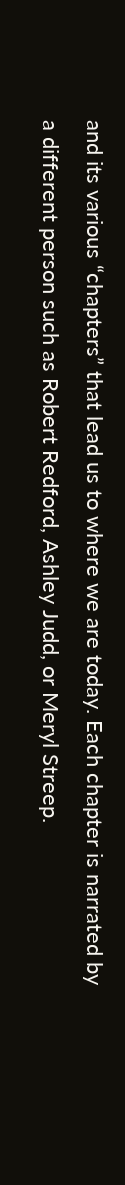and its various “chapters” that lead us to where we are today. Each chapter is narrated by a different person such as Robert Redford, Ashley Judd, or Meryl Streep.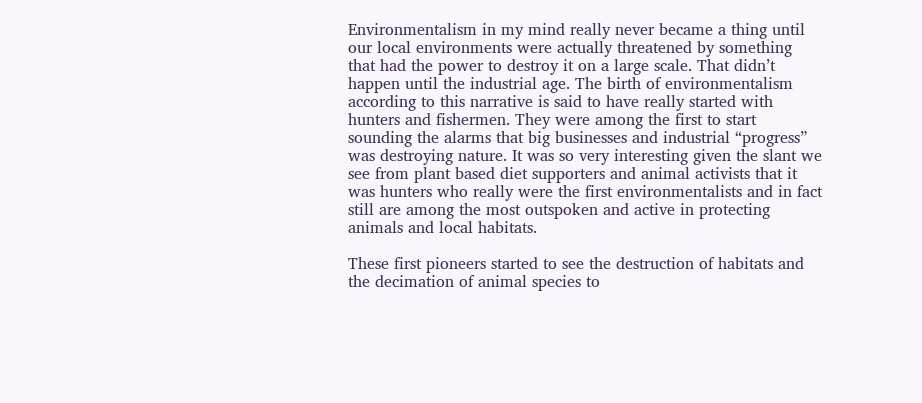Environmentalism in my mind really never became a thing until our local environments were actually threatened by something that had the power to destroy it on a large scale. That didn’t happen until the industrial age. The birth of environmentalism according to this narrative is said to have really started with hunters and fishermen. They were among the first to start sounding the alarms that big businesses and industrial “progress” was destroying nature. It was so very interesting given the slant we see from plant based diet supporters and animal activists that it was hunters who really were the first environmentalists and in fact still are among the most outspoken and active in protecting animals and local habitats.

These first pioneers started to see the destruction of habitats and the decimation of animal species to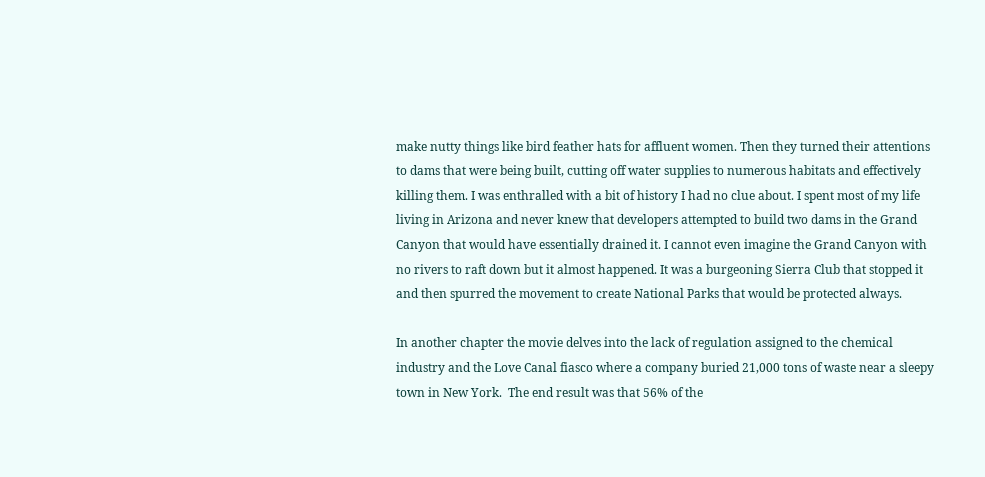make nutty things like bird feather hats for affluent women. Then they turned their attentions to dams that were being built, cutting off water supplies to numerous habitats and effectively killing them. I was enthralled with a bit of history I had no clue about. I spent most of my life living in Arizona and never knew that developers attempted to build two dams in the Grand Canyon that would have essentially drained it. I cannot even imagine the Grand Canyon with no rivers to raft down but it almost happened. It was a burgeoning Sierra Club that stopped it and then spurred the movement to create National Parks that would be protected always.

In another chapter the movie delves into the lack of regulation assigned to the chemical industry and the Love Canal fiasco where a company buried 21,000 tons of waste near a sleepy town in New York.  The end result was that 56% of the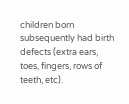children born subsequently had birth defects (extra ears, toes, fingers, rows of teeth, etc).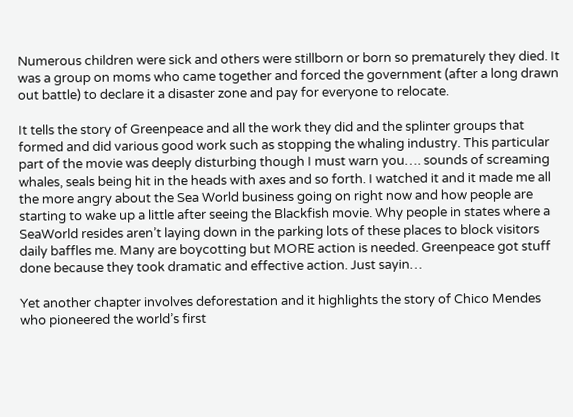Numerous children were sick and others were stillborn or born so prematurely they died. It was a group on moms who came together and forced the government (after a long drawn out battle) to declare it a disaster zone and pay for everyone to relocate.

It tells the story of Greenpeace and all the work they did and the splinter groups that formed and did various good work such as stopping the whaling industry. This particular part of the movie was deeply disturbing though I must warn you…. sounds of screaming whales, seals being hit in the heads with axes and so forth. I watched it and it made me all the more angry about the Sea World business going on right now and how people are starting to wake up a little after seeing the Blackfish movie. Why people in states where a SeaWorld resides aren’t laying down in the parking lots of these places to block visitors daily baffles me. Many are boycotting but MORE action is needed. Greenpeace got stuff done because they took dramatic and effective action. Just sayin…

Yet another chapter involves deforestation and it highlights the story of Chico Mendes who pioneered the world’s first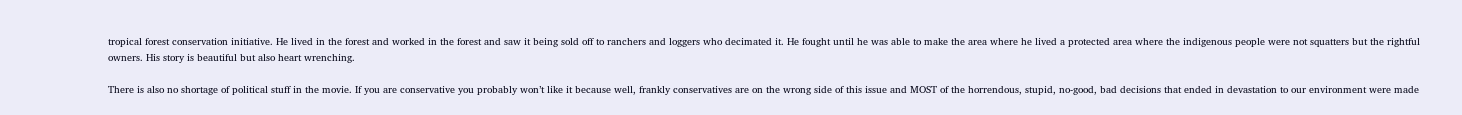tropical forest conservation initiative. He lived in the forest and worked in the forest and saw it being sold off to ranchers and loggers who decimated it. He fought until he was able to make the area where he lived a protected area where the indigenous people were not squatters but the rightful owners. His story is beautiful but also heart wrenching.

There is also no shortage of political stuff in the movie. If you are conservative you probably won’t like it because well, frankly conservatives are on the wrong side of this issue and MOST of the horrendous, stupid, no-good, bad decisions that ended in devastation to our environment were made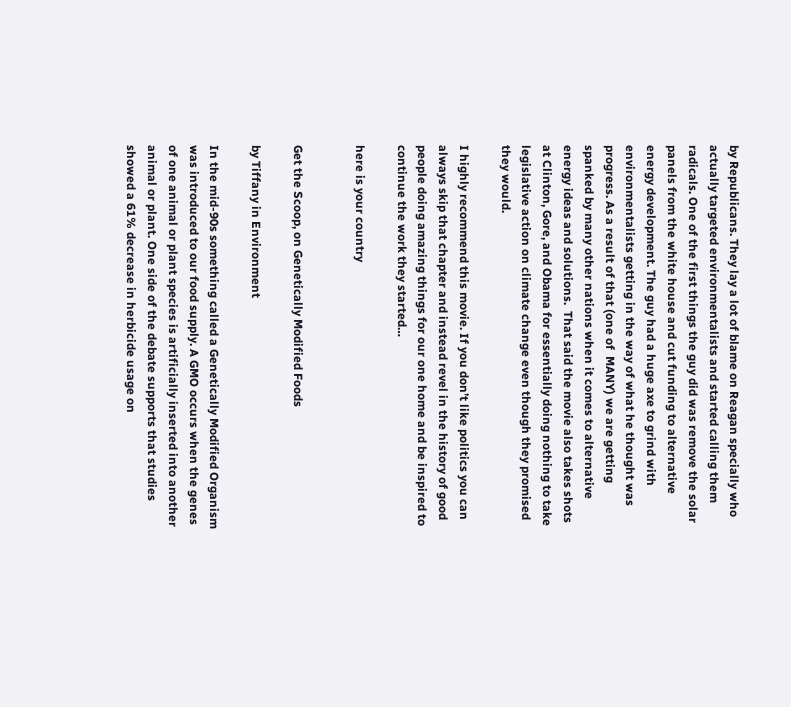by Republicans. They lay a lot of blame on Reagan specially who actually targeted environmentalists and started calling them radicals. One of the first things the guy did was remove the solar panels from the white house and cut funding to alternative energy development. The guy had a huge axe to grind with environmentalists getting in the way of what he thought was progress. As a result of that (one of  MANY) we are getting spanked by many other nations when it comes to alternative energy ideas and solutions.  That said the movie also takes shots at Clinton, Gore, and Obama for essentially doing nothing to take legislative action on climate change even though they promised they would.

I highly recommend this movie. If you don’t like politics you can always skip that chapter and instead revel in the history of good people doing amazing things for our one home and be inspired to continue the work they started…

here is your country


Get the Scoop, on Genetically Modified Foods

by Tiffany in Environment

In the mid-90s something called a Genetically Modified Organism was introduced to our food supply. A GMO occurs when the genes of one animal or plant species is artificially inserted into another animal or plant. One side of the debate supports that studies showed a 61% decrease in herbicide usage on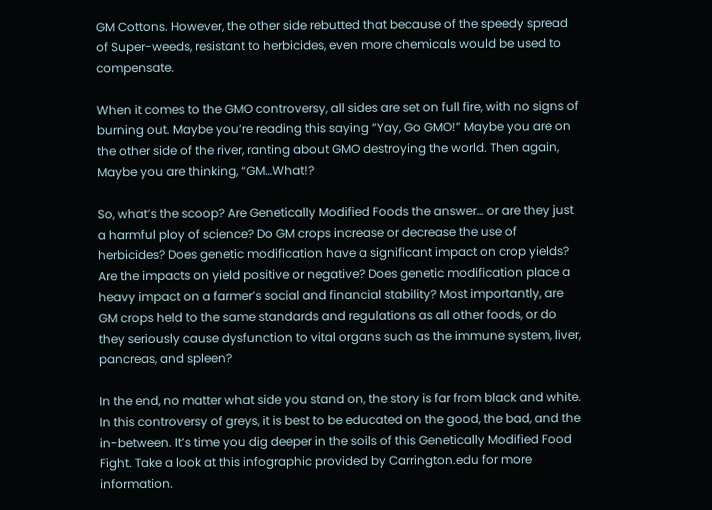GM Cottons. However, the other side rebutted that because of the speedy spread of Super-weeds, resistant to herbicides, even more chemicals would be used to compensate.

When it comes to the GMO controversy, all sides are set on full fire, with no signs of burning out. Maybe you’re reading this saying “Yay, Go GMO!” Maybe you are on the other side of the river, ranting about GMO destroying the world. Then again, Maybe you are thinking, “GM…What!?

So, what’s the scoop? Are Genetically Modified Foods the answer… or are they just a harmful ploy of science? Do GM crops increase or decrease the use of herbicides? Does genetic modification have a significant impact on crop yields? Are the impacts on yield positive or negative? Does genetic modification place a heavy impact on a farmer’s social and financial stability? Most importantly, are GM crops held to the same standards and regulations as all other foods, or do they seriously cause dysfunction to vital organs such as the immune system, liver, pancreas, and spleen?

In the end, no matter what side you stand on, the story is far from black and white. In this controversy of greys, it is best to be educated on the good, the bad, and the in-between. It’s time you dig deeper in the soils of this Genetically Modified Food Fight. Take a look at this infographic provided by Carrington.edu for more information.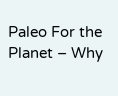Paleo For the Planet – Why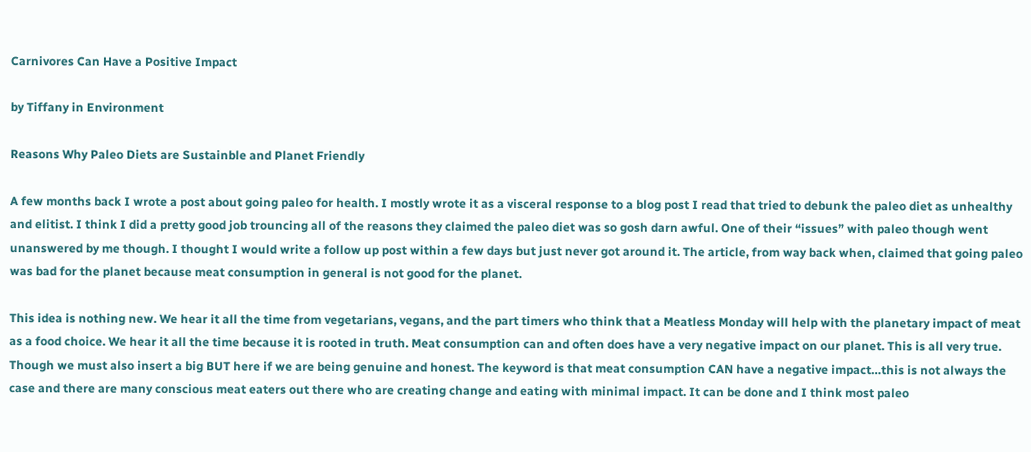Carnivores Can Have a Positive Impact

by Tiffany in Environment

Reasons Why Paleo Diets are Sustainble and Planet Friendly

A few months back I wrote a post about going paleo for health. I mostly wrote it as a visceral response to a blog post I read that tried to debunk the paleo diet as unhealthy and elitist. I think I did a pretty good job trouncing all of the reasons they claimed the paleo diet was so gosh darn awful. One of their “issues” with paleo though went unanswered by me though. I thought I would write a follow up post within a few days but just never got around it. The article, from way back when, claimed that going paleo was bad for the planet because meat consumption in general is not good for the planet.

This idea is nothing new. We hear it all the time from vegetarians, vegans, and the part timers who think that a Meatless Monday will help with the planetary impact of meat as a food choice. We hear it all the time because it is rooted in truth. Meat consumption can and often does have a very negative impact on our planet. This is all very true. Though we must also insert a big BUT here if we are being genuine and honest. The keyword is that meat consumption CAN have a negative impact…this is not always the case and there are many conscious meat eaters out there who are creating change and eating with minimal impact. It can be done and I think most paleo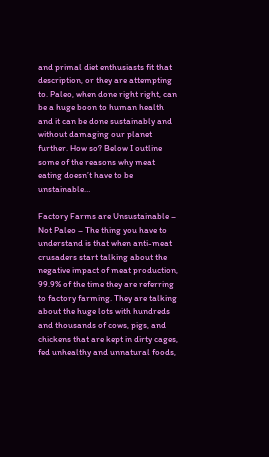and primal diet enthusiasts fit that description, or they are attempting to. Paleo, when done right right, can be a huge boon to human health and it can be done sustainably and without damaging our planet further. How so? Below I outline some of the reasons why meat eating doesn’t have to be unstainable…

Factory Farms are Unsustainable – Not Paleo – The thing you have to understand is that when anti-meat crusaders start talking about the negative impact of meat production, 99.9% of the time they are referring to factory farming. They are talking about the huge lots with hundreds and thousands of cows, pigs, and chickens that are kept in dirty cages, fed unhealthy and unnatural foods,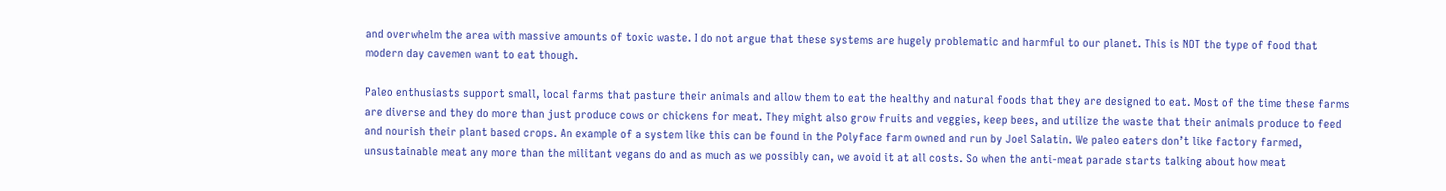and overwhelm the area with massive amounts of toxic waste. I do not argue that these systems are hugely problematic and harmful to our planet. This is NOT the type of food that modern day cavemen want to eat though.

Paleo enthusiasts support small, local farms that pasture their animals and allow them to eat the healthy and natural foods that they are designed to eat. Most of the time these farms are diverse and they do more than just produce cows or chickens for meat. They might also grow fruits and veggies, keep bees, and utilize the waste that their animals produce to feed and nourish their plant based crops. An example of a system like this can be found in the Polyface farm owned and run by Joel Salatin. We paleo eaters don’t like factory farmed, unsustainable meat any more than the militant vegans do and as much as we possibly can, we avoid it at all costs. So when the anti-meat parade starts talking about how meat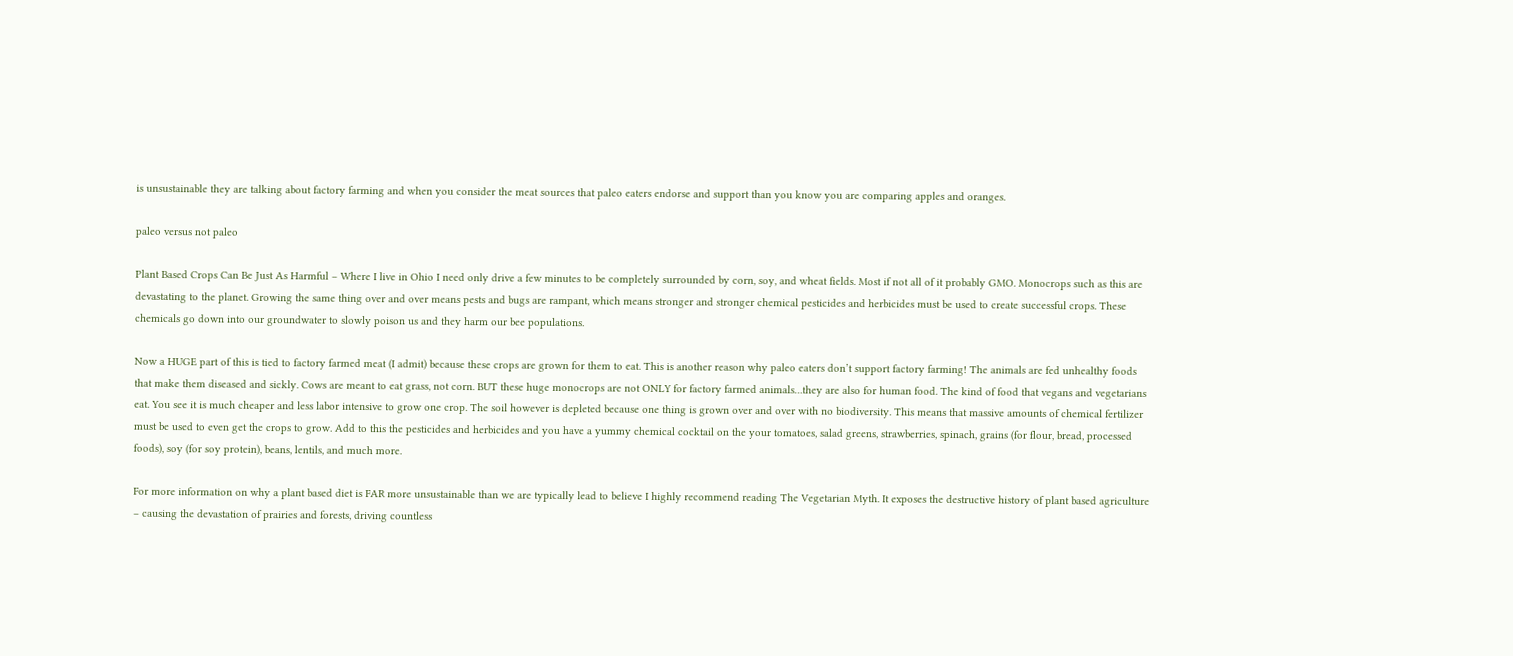is unsustainable they are talking about factory farming and when you consider the meat sources that paleo eaters endorse and support than you know you are comparing apples and oranges.

paleo versus not paleo

Plant Based Crops Can Be Just As Harmful – Where I live in Ohio I need only drive a few minutes to be completely surrounded by corn, soy, and wheat fields. Most if not all of it probably GMO. Monocrops such as this are devastating to the planet. Growing the same thing over and over means pests and bugs are rampant, which means stronger and stronger chemical pesticides and herbicides must be used to create successful crops. These chemicals go down into our groundwater to slowly poison us and they harm our bee populations.

Now a HUGE part of this is tied to factory farmed meat (I admit) because these crops are grown for them to eat. This is another reason why paleo eaters don’t support factory farming! The animals are fed unhealthy foods that make them diseased and sickly. Cows are meant to eat grass, not corn. BUT these huge monocrops are not ONLY for factory farmed animals…they are also for human food. The kind of food that vegans and vegetarians eat. You see it is much cheaper and less labor intensive to grow one crop. The soil however is depleted because one thing is grown over and over with no biodiversity. This means that massive amounts of chemical fertilizer must be used to even get the crops to grow. Add to this the pesticides and herbicides and you have a yummy chemical cocktail on the your tomatoes, salad greens, strawberries, spinach, grains (for flour, bread, processed foods), soy (for soy protein), beans, lentils, and much more.

For more information on why a plant based diet is FAR more unsustainable than we are typically lead to believe I highly recommend reading The Vegetarian Myth. It exposes the destructive history of plant based agriculture  – causing the devastation of prairies and forests, driving countless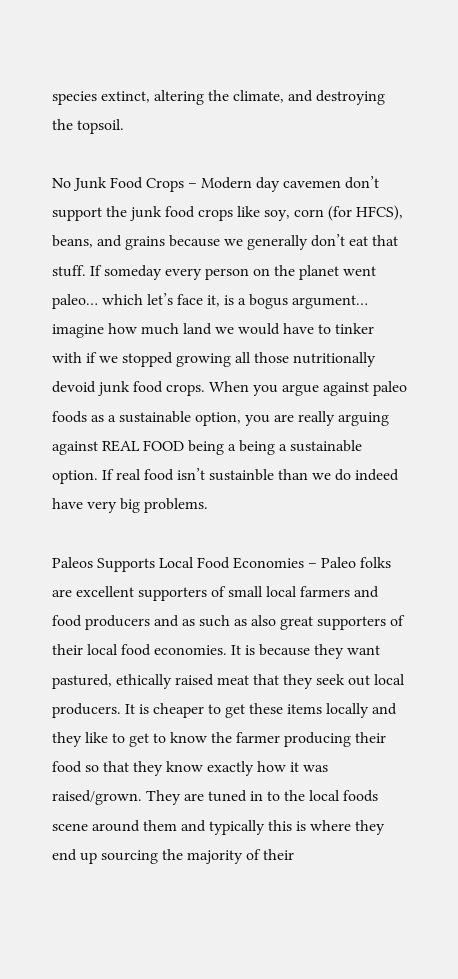species extinct, altering the climate, and destroying the topsoil.

No Junk Food Crops – Modern day cavemen don’t support the junk food crops like soy, corn (for HFCS), beans, and grains because we generally don’t eat that stuff. If someday every person on the planet went paleo… which let’s face it, is a bogus argument… imagine how much land we would have to tinker with if we stopped growing all those nutritionally devoid junk food crops. When you argue against paleo foods as a sustainable option, you are really arguing against REAL FOOD being a being a sustainable option. If real food isn’t sustainble than we do indeed have very big problems.

Paleos Supports Local Food Economies – Paleo folks are excellent supporters of small local farmers and food producers and as such as also great supporters of their local food economies. It is because they want pastured, ethically raised meat that they seek out local producers. It is cheaper to get these items locally and they like to get to know the farmer producing their food so that they know exactly how it was raised/grown. They are tuned in to the local foods scene around them and typically this is where they end up sourcing the majority of their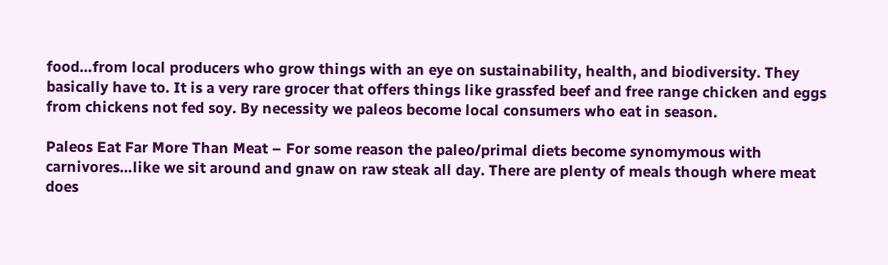food…from local producers who grow things with an eye on sustainability, health, and biodiversity. They basically have to. It is a very rare grocer that offers things like grassfed beef and free range chicken and eggs from chickens not fed soy. By necessity we paleos become local consumers who eat in season.

Paleos Eat Far More Than Meat – For some reason the paleo/primal diets become synomymous with carnivores…like we sit around and gnaw on raw steak all day. There are plenty of meals though where meat does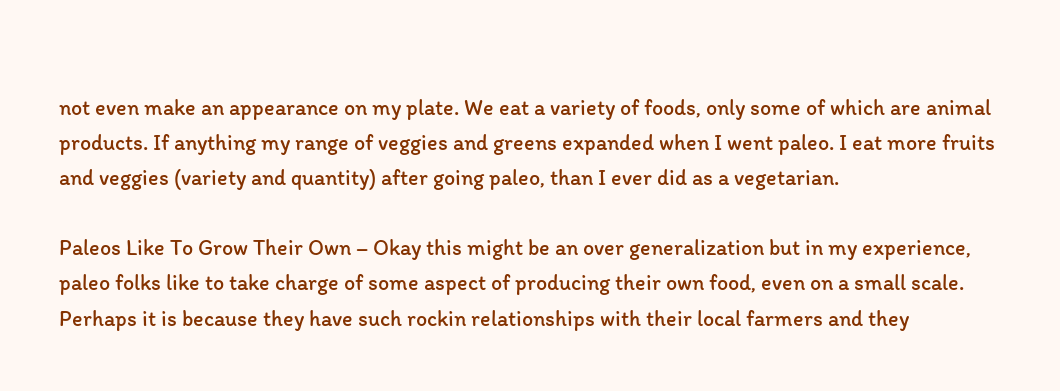not even make an appearance on my plate. We eat a variety of foods, only some of which are animal products. If anything my range of veggies and greens expanded when I went paleo. I eat more fruits and veggies (variety and quantity) after going paleo, than I ever did as a vegetarian.

Paleos Like To Grow Their Own – Okay this might be an over generalization but in my experience, paleo folks like to take charge of some aspect of producing their own food, even on a small scale. Perhaps it is because they have such rockin relationships with their local farmers and they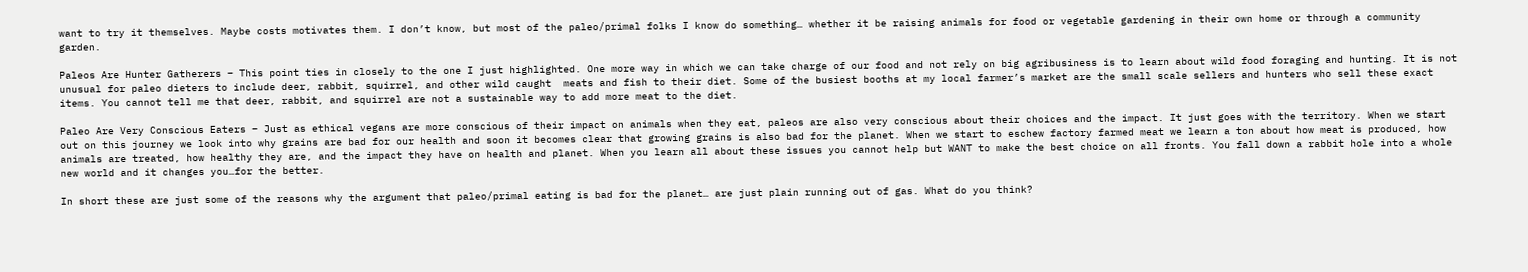want to try it themselves. Maybe costs motivates them. I don’t know, but most of the paleo/primal folks I know do something… whether it be raising animals for food or vegetable gardening in their own home or through a community garden.

Paleos Are Hunter Gatherers – This point ties in closely to the one I just highlighted. One more way in which we can take charge of our food and not rely on big agribusiness is to learn about wild food foraging and hunting. It is not unusual for paleo dieters to include deer, rabbit, squirrel, and other wild caught  meats and fish to their diet. Some of the busiest booths at my local farmer’s market are the small scale sellers and hunters who sell these exact items. You cannot tell me that deer, rabbit, and squirrel are not a sustainable way to add more meat to the diet.

Paleo Are Very Conscious Eaters – Just as ethical vegans are more conscious of their impact on animals when they eat, paleos are also very conscious about their choices and the impact. It just goes with the territory. When we start out on this journey we look into why grains are bad for our health and soon it becomes clear that growing grains is also bad for the planet. When we start to eschew factory farmed meat we learn a ton about how meat is produced, how animals are treated, how healthy they are, and the impact they have on health and planet. When you learn all about these issues you cannot help but WANT to make the best choice on all fronts. You fall down a rabbit hole into a whole new world and it changes you…for the better.

In short these are just some of the reasons why the argument that paleo/primal eating is bad for the planet… are just plain running out of gas. What do you think?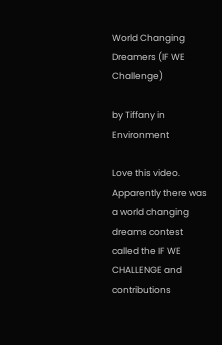World Changing Dreamers (IF WE Challenge)

by Tiffany in Environment

Love this video. Apparently there was a world changing dreams contest called the IF WE CHALLENGE and contributions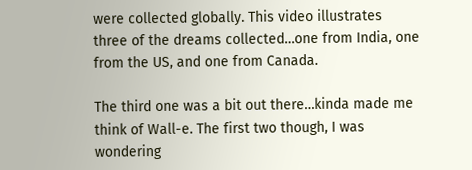were collected globally. This video illustrates three of the dreams collected…one from India, one from the US, and one from Canada.

The third one was a bit out there…kinda made me think of Wall-e. The first two though, I was wondering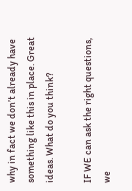why in fact we don’t already have something like this in place. Great ideas. What do you think?

IF WE can ask the right questions, we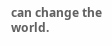can change the world.